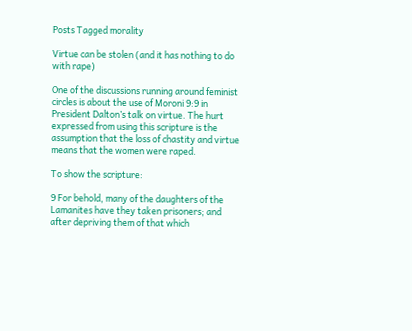Posts Tagged morality

Virtue can be stolen (and it has nothing to do with rape)

One of the discussions running around feminist circles is about the use of Moroni 9:9 in President Dalton’s talk on virtue. The hurt expressed from using this scripture is the assumption that the loss of chastity and virtue means that the women were raped.

To show the scripture:

9 For behold, many of the daughters of the Lamanites have they taken prisoners; and after depriving them of that which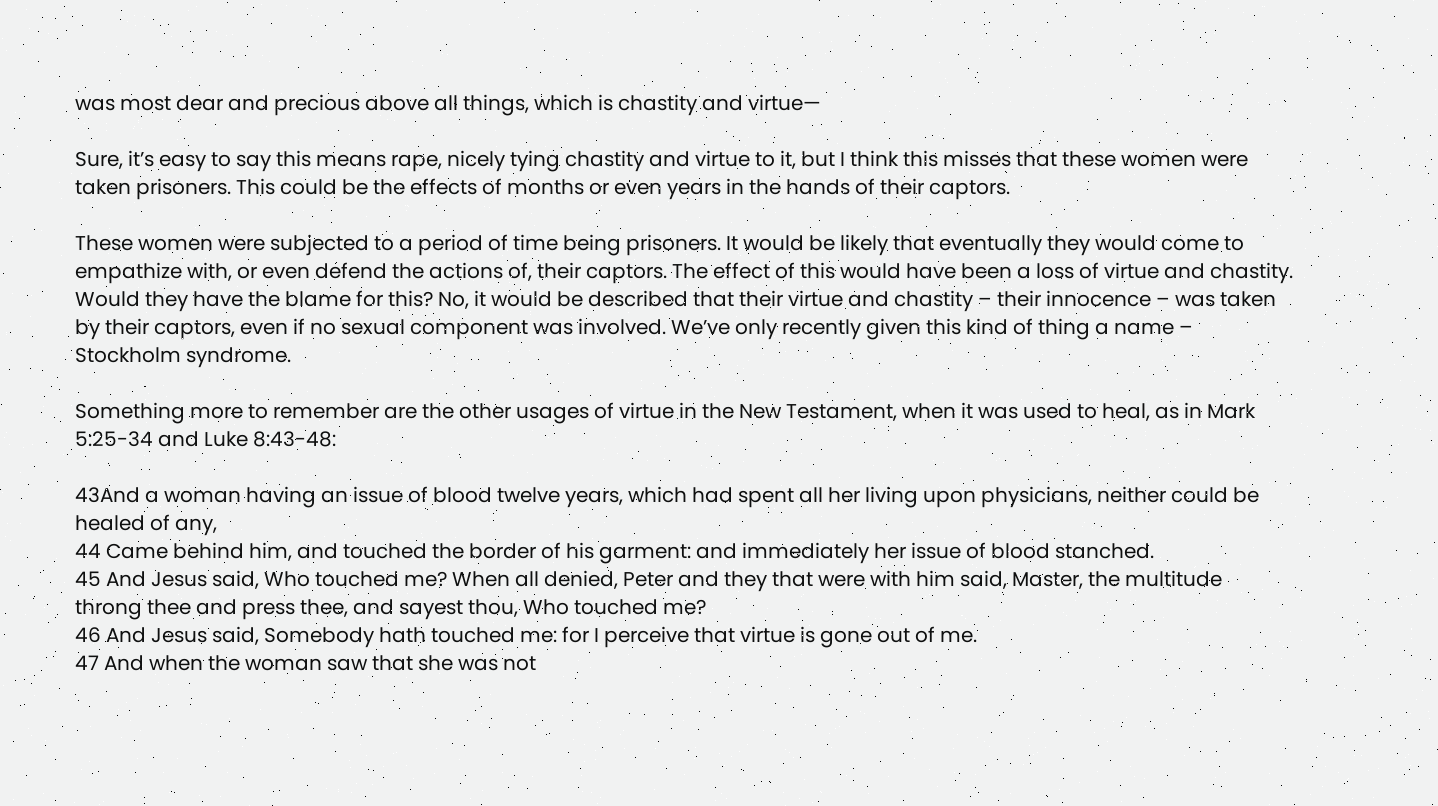was most dear and precious above all things, which is chastity and virtue—

Sure, it’s easy to say this means rape, nicely tying chastity and virtue to it, but I think this misses that these women were taken prisoners. This could be the effects of months or even years in the hands of their captors.

These women were subjected to a period of time being prisoners. It would be likely that eventually they would come to empathize with, or even defend the actions of, their captors. The effect of this would have been a loss of virtue and chastity. Would they have the blame for this? No, it would be described that their virtue and chastity – their innocence – was taken by their captors, even if no sexual component was involved. We’ve only recently given this kind of thing a name – Stockholm syndrome.

Something more to remember are the other usages of virtue in the New Testament, when it was used to heal, as in Mark 5:25-34 and Luke 8:43-48:

43And a woman having an issue of blood twelve years, which had spent all her living upon physicians, neither could be healed of any,
44 Came behind him, and touched the border of his garment: and immediately her issue of blood stanched.
45 And Jesus said, Who touched me? When all denied, Peter and they that were with him said, Master, the multitude throng thee and press thee, and sayest thou, Who touched me?
46 And Jesus said, Somebody hath touched me: for I perceive that virtue is gone out of me.
47 And when the woman saw that she was not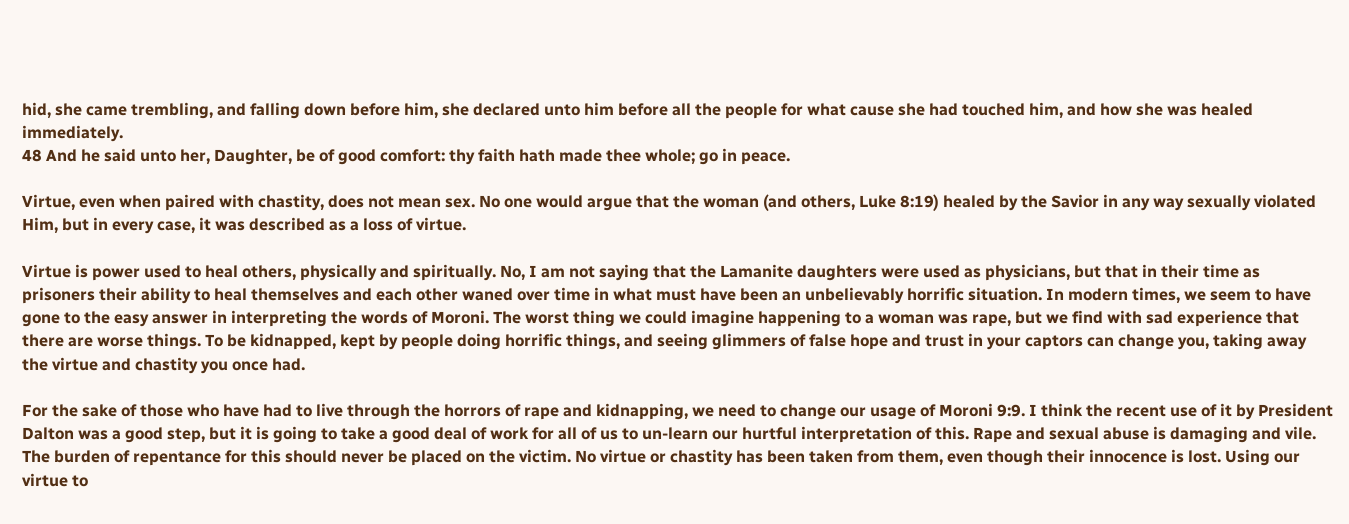hid, she came trembling, and falling down before him, she declared unto him before all the people for what cause she had touched him, and how she was healed immediately.
48 And he said unto her, Daughter, be of good comfort: thy faith hath made thee whole; go in peace.

Virtue, even when paired with chastity, does not mean sex. No one would argue that the woman (and others, Luke 8:19) healed by the Savior in any way sexually violated Him, but in every case, it was described as a loss of virtue.

Virtue is power used to heal others, physically and spiritually. No, I am not saying that the Lamanite daughters were used as physicians, but that in their time as prisoners their ability to heal themselves and each other waned over time in what must have been an unbelievably horrific situation. In modern times, we seem to have gone to the easy answer in interpreting the words of Moroni. The worst thing we could imagine happening to a woman was rape, but we find with sad experience that there are worse things. To be kidnapped, kept by people doing horrific things, and seeing glimmers of false hope and trust in your captors can change you, taking away the virtue and chastity you once had.

For the sake of those who have had to live through the horrors of rape and kidnapping, we need to change our usage of Moroni 9:9. I think the recent use of it by President Dalton was a good step, but it is going to take a good deal of work for all of us to un-learn our hurtful interpretation of this. Rape and sexual abuse is damaging and vile. The burden of repentance for this should never be placed on the victim. No virtue or chastity has been taken from them, even though their innocence is lost. Using our virtue to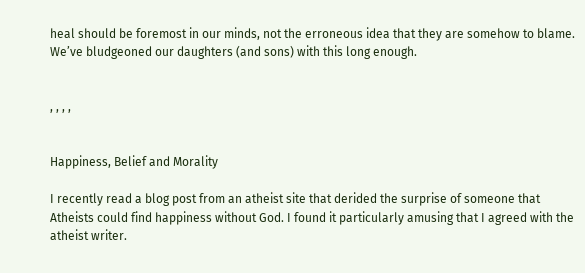heal should be foremost in our minds, not the erroneous idea that they are somehow to blame. We’ve bludgeoned our daughters (and sons) with this long enough.


, , , ,


Happiness, Belief and Morality

I recently read a blog post from an atheist site that derided the surprise of someone that Atheists could find happiness without God. I found it particularly amusing that I agreed with the atheist writer.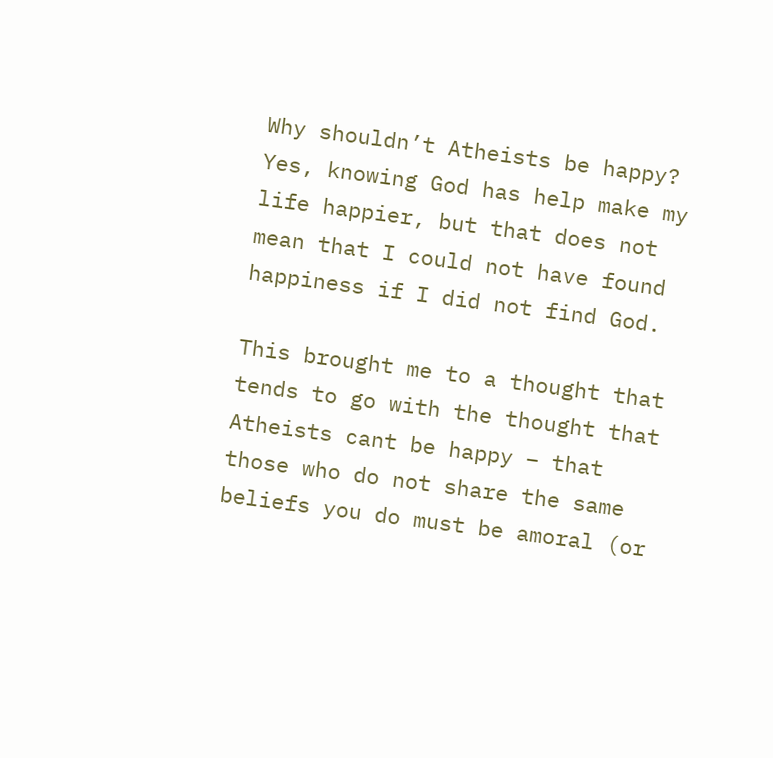Why shouldn’t Atheists be happy? Yes, knowing God has help make my life happier, but that does not mean that I could not have found happiness if I did not find God.

This brought me to a thought that tends to go with the thought that Atheists cant be happy – that those who do not share the same beliefs you do must be amoral (or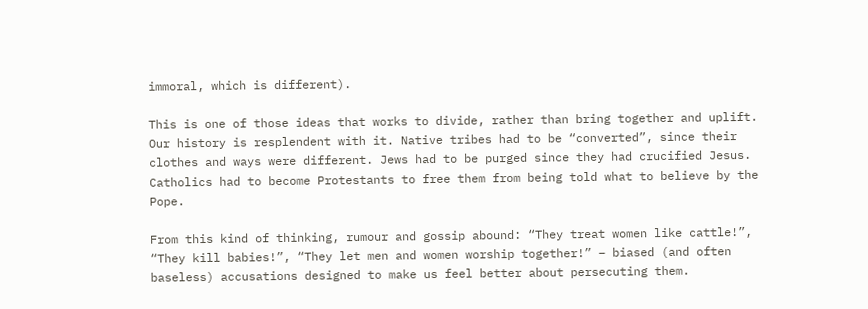immoral, which is different).

This is one of those ideas that works to divide, rather than bring together and uplift. Our history is resplendent with it. Native tribes had to be “converted”, since their clothes and ways were different. Jews had to be purged since they had crucified Jesus. Catholics had to become Protestants to free them from being told what to believe by the Pope.

From this kind of thinking, rumour and gossip abound: “They treat women like cattle!”, “They kill babies!”, “They let men and women worship together!” – biased (and often baseless) accusations designed to make us feel better about persecuting them.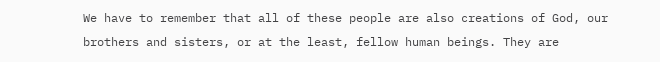We have to remember that all of these people are also creations of God, our brothers and sisters, or at the least, fellow human beings. They are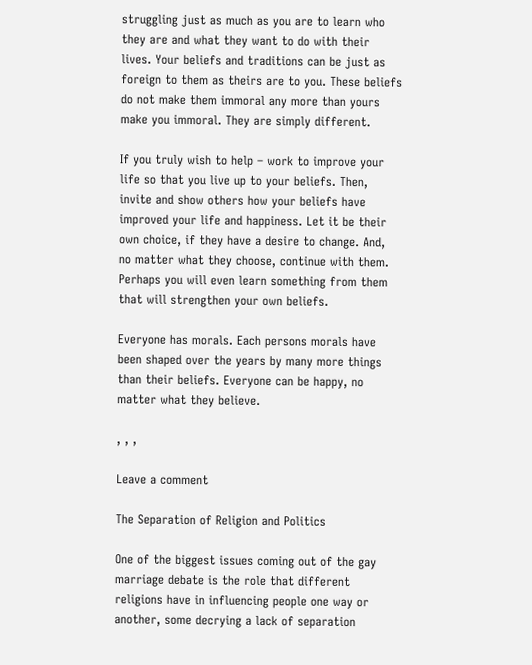struggling just as much as you are to learn who they are and what they want to do with their lives. Your beliefs and traditions can be just as foreign to them as theirs are to you. These beliefs do not make them immoral any more than yours make you immoral. They are simply different.

If you truly wish to help – work to improve your life so that you live up to your beliefs. Then, invite and show others how your beliefs have improved your life and happiness. Let it be their own choice, if they have a desire to change. And, no matter what they choose, continue with them. Perhaps you will even learn something from them that will strengthen your own beliefs.

Everyone has morals. Each persons morals have been shaped over the years by many more things than their beliefs. Everyone can be happy, no matter what they believe.

, , ,

Leave a comment

The Separation of Religion and Politics

One of the biggest issues coming out of the gay marriage debate is the role that different religions have in influencing people one way or another, some decrying a lack of separation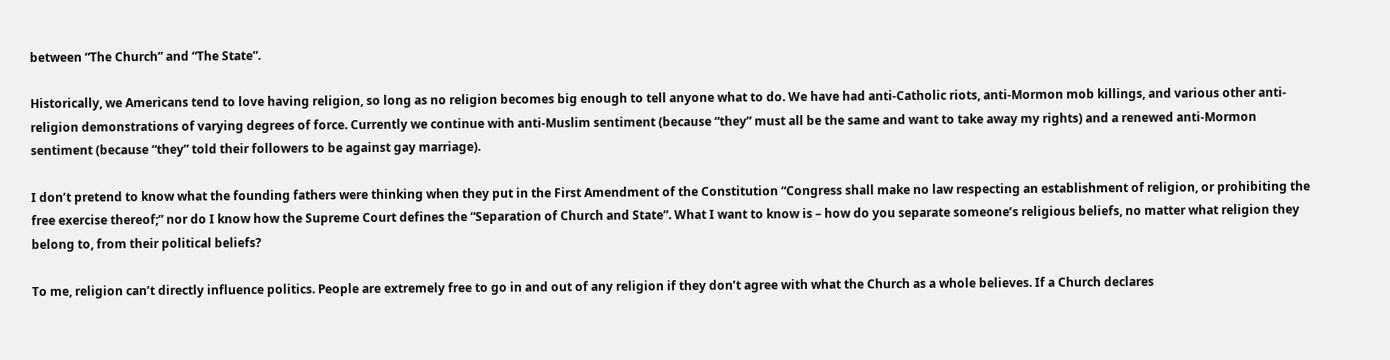between “The Church” and “The State”.

Historically, we Americans tend to love having religion, so long as no religion becomes big enough to tell anyone what to do. We have had anti-Catholic riots, anti-Mormon mob killings, and various other anti-religion demonstrations of varying degrees of force. Currently we continue with anti-Muslim sentiment (because “they” must all be the same and want to take away my rights) and a renewed anti-Mormon sentiment (because “they” told their followers to be against gay marriage).

I don’t pretend to know what the founding fathers were thinking when they put in the First Amendment of the Constitution “Congress shall make no law respecting an establishment of religion, or prohibiting the free exercise thereof;” nor do I know how the Supreme Court defines the “Separation of Church and State”. What I want to know is – how do you separate someone’s religious beliefs, no matter what religion they belong to, from their political beliefs?

To me, religion can’t directly influence politics. People are extremely free to go in and out of any religion if they don’t agree with what the Church as a whole believes. If a Church declares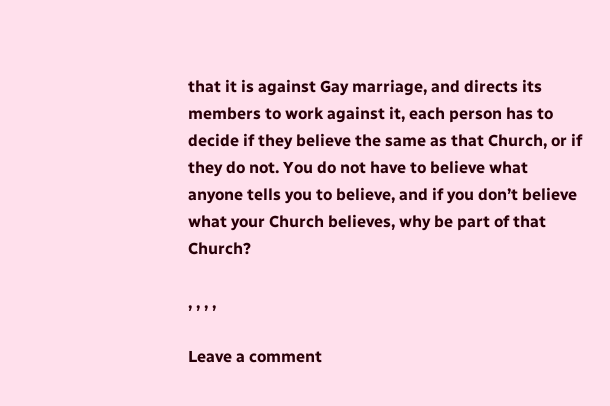that it is against Gay marriage, and directs its members to work against it, each person has to decide if they believe the same as that Church, or if they do not. You do not have to believe what anyone tells you to believe, and if you don’t believe what your Church believes, why be part of that Church?

, , , ,

Leave a comment